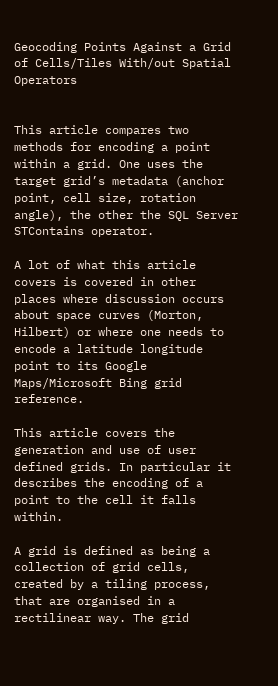Geocoding Points Against a Grid of Cells/Tiles With/out Spatial Operators


This article compares two methods for encoding a point within a grid. One uses the target grid’s metadata (anchor point, cell size, rotation angle), the other the SQL Server STContains operator.

A lot of what this article covers is covered in other places where discussion occurs about space curves (Morton, Hilbert) or where one needs to encode a latitude longitude point to its Google Maps/Microsoft Bing grid reference.

This article covers the generation and use of user defined grids. In particular it describes the encoding of a point to the cell it falls within.

A grid is defined as being a collection of grid cells, created by a tiling process, that are organised in a rectilinear way. The grid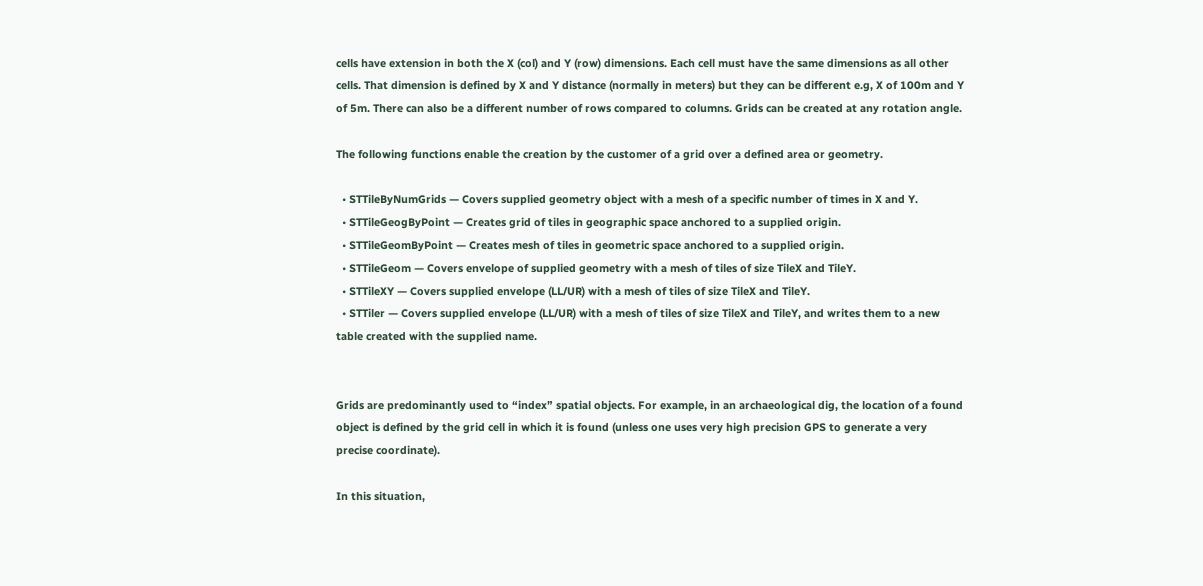cells have extension in both the X (col) and Y (row) dimensions. Each cell must have the same dimensions as all other cells. That dimension is defined by X and Y distance (normally in meters) but they can be different e.g, X of 100m and Y of 5m. There can also be a different number of rows compared to columns. Grids can be created at any rotation angle.

The following functions enable the creation by the customer of a grid over a defined area or geometry.

  • STTileByNumGrids — Covers supplied geometry object with a mesh of a specific number of times in X and Y.
  • STTileGeogByPoint — Creates grid of tiles in geographic space anchored to a supplied origin.
  • STTileGeomByPoint — Creates mesh of tiles in geometric space anchored to a supplied origin.
  • STTileGeom — Covers envelope of supplied geometry with a mesh of tiles of size TileX and TileY.
  • STTileXY — Covers supplied envelope (LL/UR) with a mesh of tiles of size TileX and TileY.
  • STTiler — Covers supplied envelope (LL/UR) with a mesh of tiles of size TileX and TileY, and writes them to a new table created with the supplied name.


Grids are predominantly used to “index” spatial objects. For example, in an archaeological dig, the location of a found object is defined by the grid cell in which it is found (unless one uses very high precision GPS to generate a very precise coordinate).

In this situation,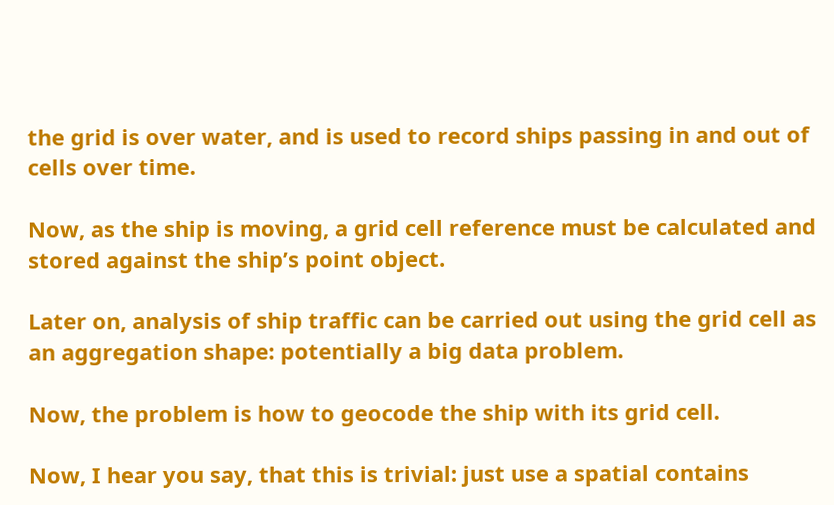the grid is over water, and is used to record ships passing in and out of cells over time.

Now, as the ship is moving, a grid cell reference must be calculated and stored against the ship’s point object.

Later on, analysis of ship traffic can be carried out using the grid cell as an aggregation shape: potentially a big data problem.

Now, the problem is how to geocode the ship with its grid cell.

Now, I hear you say, that this is trivial: just use a spatial contains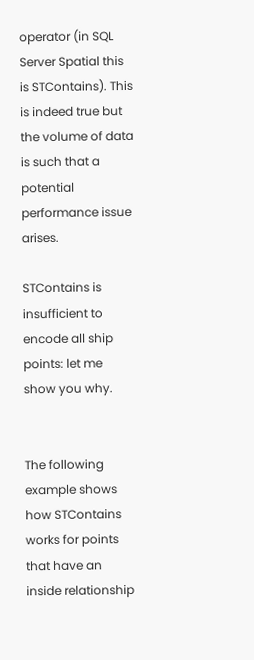operator (in SQL Server Spatial this is STContains). This is indeed true but the volume of data is such that a potential performance issue arises.

STContains is insufficient to encode all ship points: let me show you why.


The following example shows how STContains works for points that have an inside relationship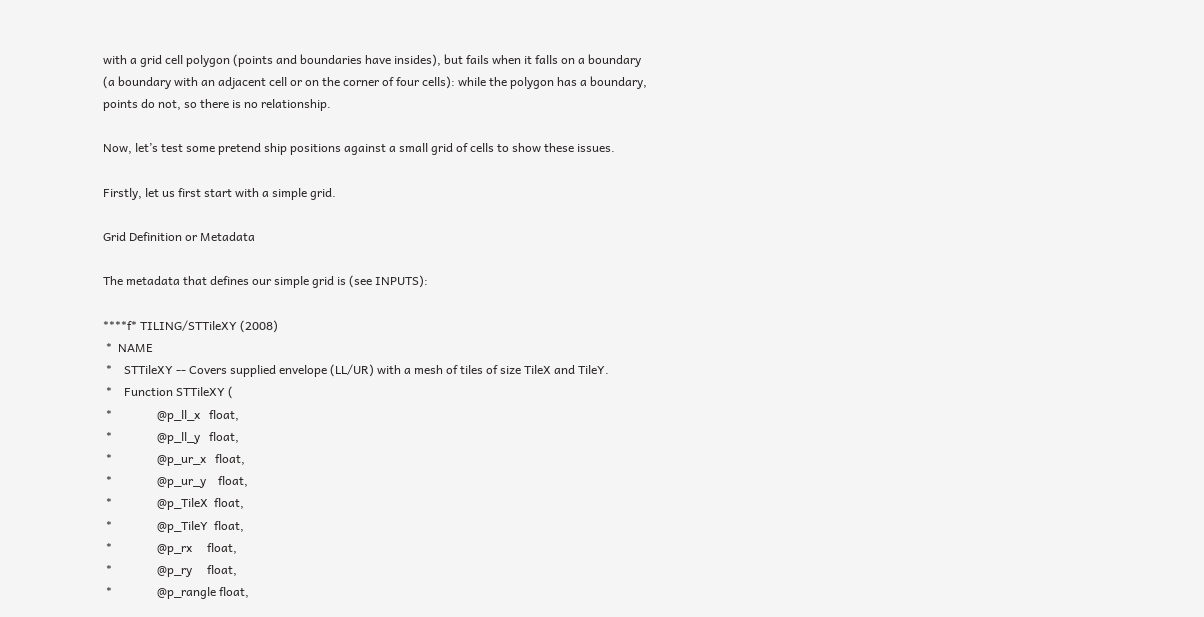with a grid cell polygon (points and boundaries have insides), but fails when it falls on a boundary (a boundary with an adjacent cell or on the corner of four cells): while the polygon has a boundary, points do not, so there is no relationship.

Now, let’s test some pretend ship positions against a small grid of cells to show these issues.

Firstly, let us first start with a simple grid.

Grid Definition or Metadata

The metadata that defines our simple grid is (see INPUTS):

****f* TILING/STTileXY (2008)
 *  NAME
 *    STTileXY -- Covers supplied envelope (LL/UR) with a mesh of tiles of size TileX and TileY.
 *    Function STTileXY (
 *               @p_ll_x   float,
 *               @p_ll_y   float,
 *               @p_ur_x   float,
 *               @p_ur_y    float,
 *               @p_TileX  float,
 *               @p_TileY  float,
 *               @p_rx     float,
 *               @p_ry     float,
 *               @p_rangle float,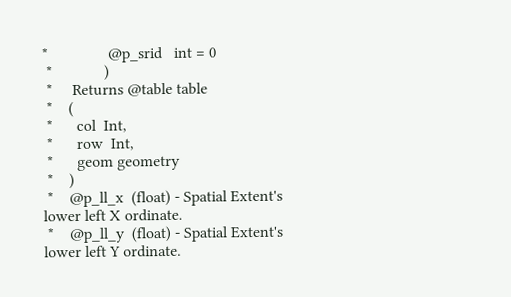*               @p_srid   int = 0
 *             )
 *     Returns @table table
 *    (
 *      col  Int,
 *      row  Int,
 *      geom geometry
 *    )
 *    @p_ll_x  (float) - Spatial Extent's lower left X ordinate.
 *    @p_ll_y  (float) - Spatial Extent's lower left Y ordinate.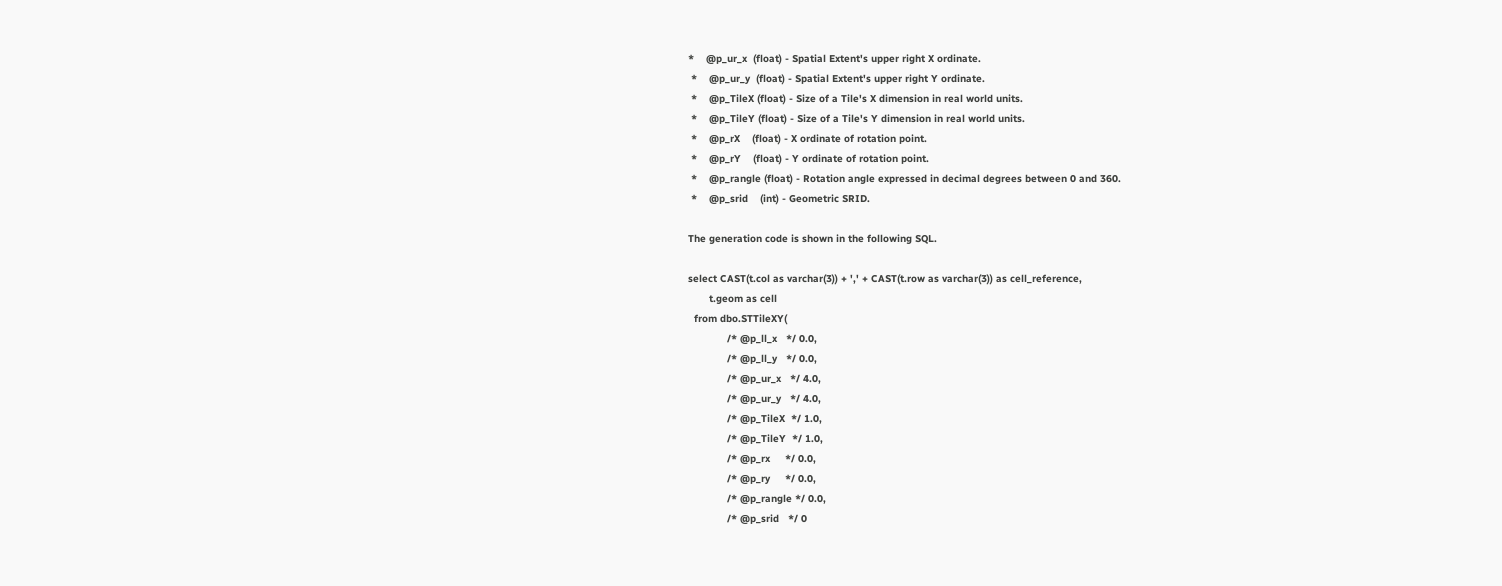*    @p_ur_x  (float) - Spatial Extent's upper right X ordinate.
 *    @p_ur_y  (float) - Spatial Extent's upper right Y ordinate.
 *    @p_TileX (float) - Size of a Tile's X dimension in real world units.
 *    @p_TileY (float) - Size of a Tile's Y dimension in real world units.
 *    @p_rX    (float) - X ordinate of rotation point.
 *    @p_rY    (float) - Y ordinate of rotation point.
 *    @p_rangle (float) - Rotation angle expressed in decimal degrees between 0 and 360.
 *    @p_srid    (int) - Geometric SRID.

The generation code is shown in the following SQL.

select CAST(t.col as varchar(3)) + ',' + CAST(t.row as varchar(3)) as cell_reference,
       t.geom as cell
  from dbo.STTileXY(
             /* @p_ll_x   */ 0.0,
             /* @p_ll_y   */ 0.0,
             /* @p_ur_x   */ 4.0,
             /* @p_ur_y   */ 4.0,
             /* @p_TileX  */ 1.0,
             /* @p_TileY  */ 1.0,
             /* @p_rx     */ 0.0,
             /* @p_ry     */ 0.0,
             /* @p_rangle */ 0.0,
             /* @p_srid   */ 0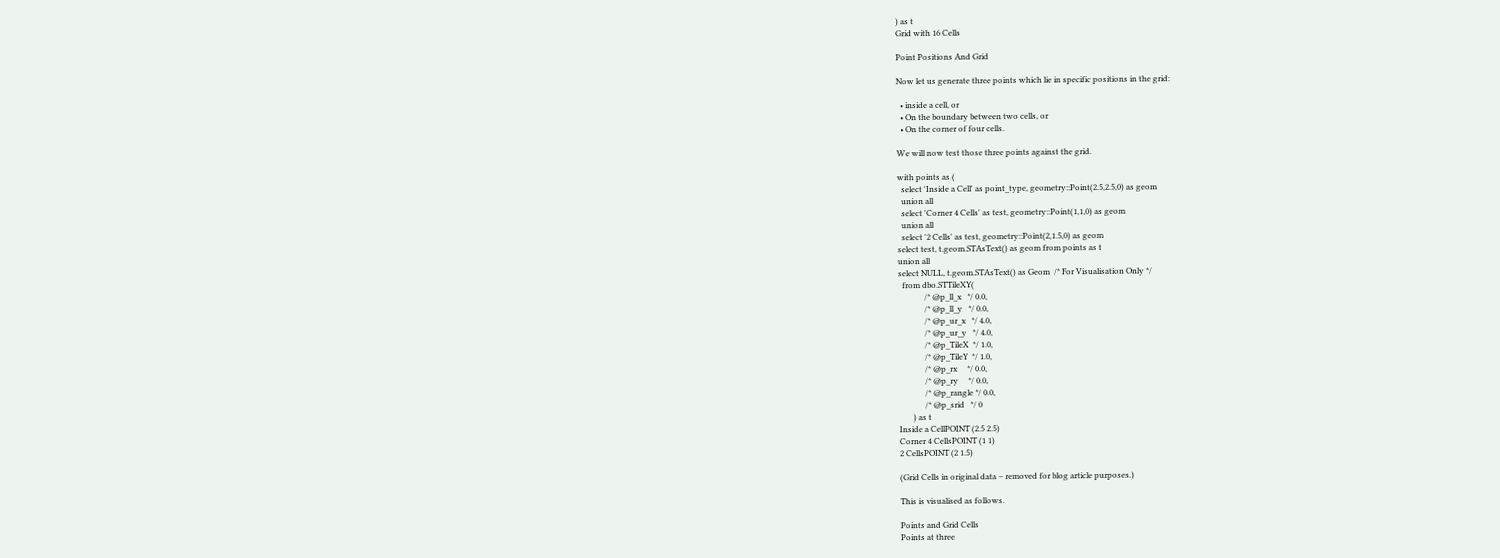) as t
Grid with 16 Cells

Point Positions And Grid

Now let us generate three points which lie in specific positions in the grid:

  • inside a cell, or
  • On the boundary between two cells, or
  • On the corner of four cells.

We will now test those three points against the grid.

with points as (
  select 'Inside a Cell' as point_type, geometry::Point(2.5,2.5,0) as geom
  union all
  select 'Corner 4 Cells' as test, geometry::Point(1,1,0) as geom
  union all
  select '2 Cells' as test, geometry::Point(2,1.5,0) as geom
select test, t.geom.STAsText() as geom from points as t
union all
select NULL, t.geom.STAsText() as Geom  /* For Visualisation Only */
  from dbo.STTileXY(
             /* @p_ll_x   */ 0.0,
             /* @p_ll_y   */ 0.0,
             /* @p_ur_x   */ 4.0,
             /* @p_ur_y   */ 4.0,
             /* @p_TileX  */ 1.0,
             /* @p_TileY  */ 1.0,
             /* @p_rx     */ 0.0,
             /* @p_ry     */ 0.0,
             /* @p_rangle */ 0.0,
             /* @p_srid   */ 0
       ) as t
Inside a CellPOINT (2.5 2.5)
Corner 4 CellsPOINT (1 1)
2 CellsPOINT (2 1.5)

(Grid Cells in original data – removed for blog article purposes.)

This is visualised as follows.

Points and Grid Cells
Points at three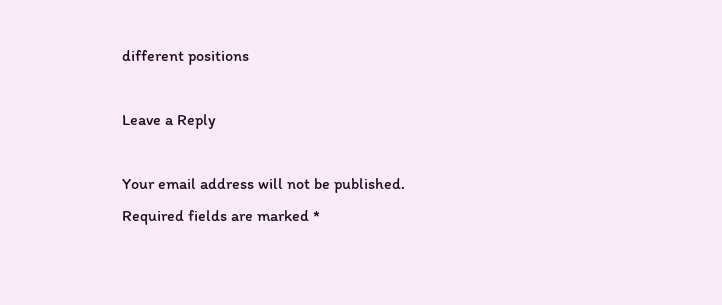different positions

Leave a Reply

Your email address will not be published. Required fields are marked *